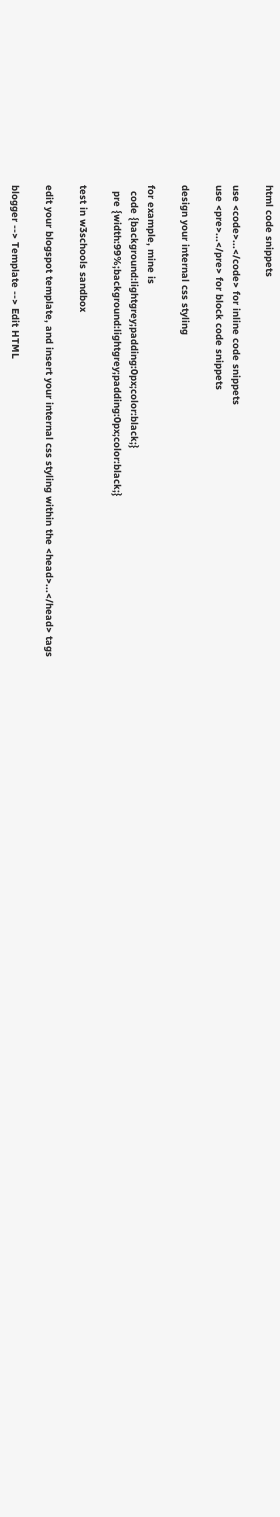html code snippets

use <code>...</code> for inline code snippets
use <pre>...</pre> for block code snippets

design your internal css styling

for example, mine is
  code {background:lightgrey;padding:0px;color:black;}
  pre {width:99%;background:lightgrey;padding:0px;color:black;}

test in w3schools sandbox

edit your blogspot template, and insert your internal css styling within the <head>...</head> tags

blogger --> Template --> Edit HTML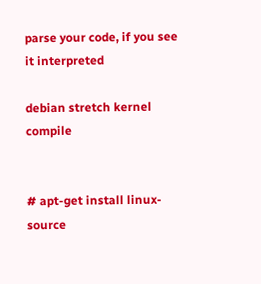parse your code, if you see it interpreted

debian stretch kernel compile


# apt-get install linux-source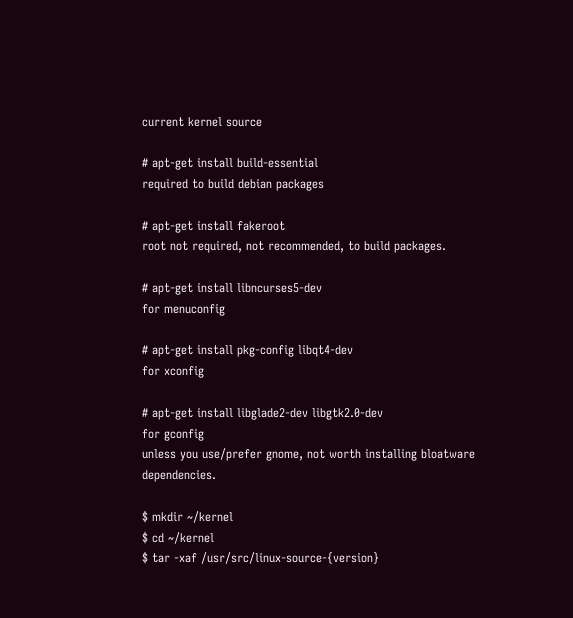current kernel source

# apt-get install build-essential
required to build debian packages

# apt-get install fakeroot
root not required, not recommended, to build packages.

# apt-get install libncurses5-dev
for menuconfig

# apt-get install pkg-config libqt4-dev
for xconfig

# apt-get install libglade2-dev libgtk2.0-dev
for gconfig
unless you use/prefer gnome, not worth installing bloatware dependencies.

$ mkdir ~/kernel
$ cd ~/kernel
$ tar -xaf /usr/src/linux-source-{version}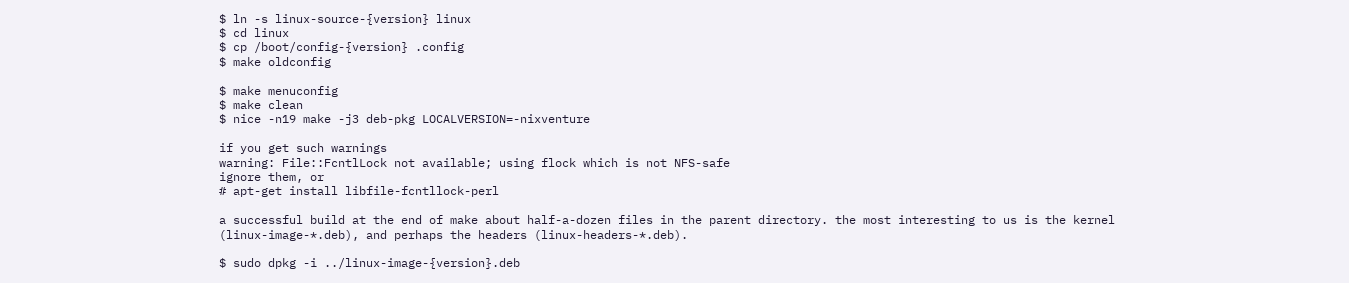$ ln -s linux-source-{version} linux
$ cd linux
$ cp /boot/config-{version} .config
$ make oldconfig

$ make menuconfig
$ make clean
$ nice -n19 make -j3 deb-pkg LOCALVERSION=-nixventure

if you get such warnings
warning: File::FcntlLock not available; using flock which is not NFS-safe
ignore them, or
# apt-get install libfile-fcntllock-perl

a successful build at the end of make about half-a-dozen files in the parent directory. the most interesting to us is the kernel (linux-image-*.deb), and perhaps the headers (linux-headers-*.deb).

$ sudo dpkg -i ../linux-image-{version}.deb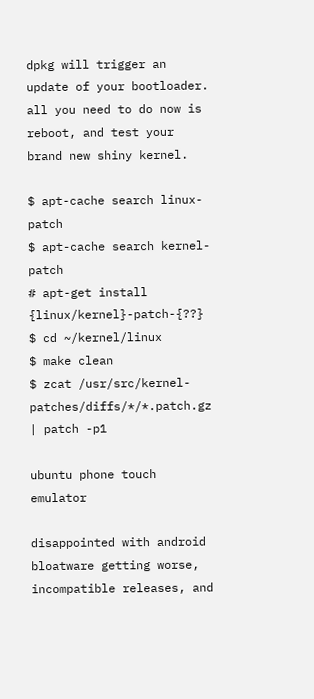dpkg will trigger an update of your bootloader. all you need to do now is reboot, and test your brand new shiny kernel.

$ apt-cache search linux-patch
$ apt-cache search kernel-patch
# apt-get install {linux/kernel}-patch-{??}
$ cd ~/kernel/linux
$ make clean
$ zcat /usr/src/kernel-patches/diffs/*/*.patch.gz | patch -p1

ubuntu phone touch emulator

disappointed with android bloatware getting worse, incompatible releases, and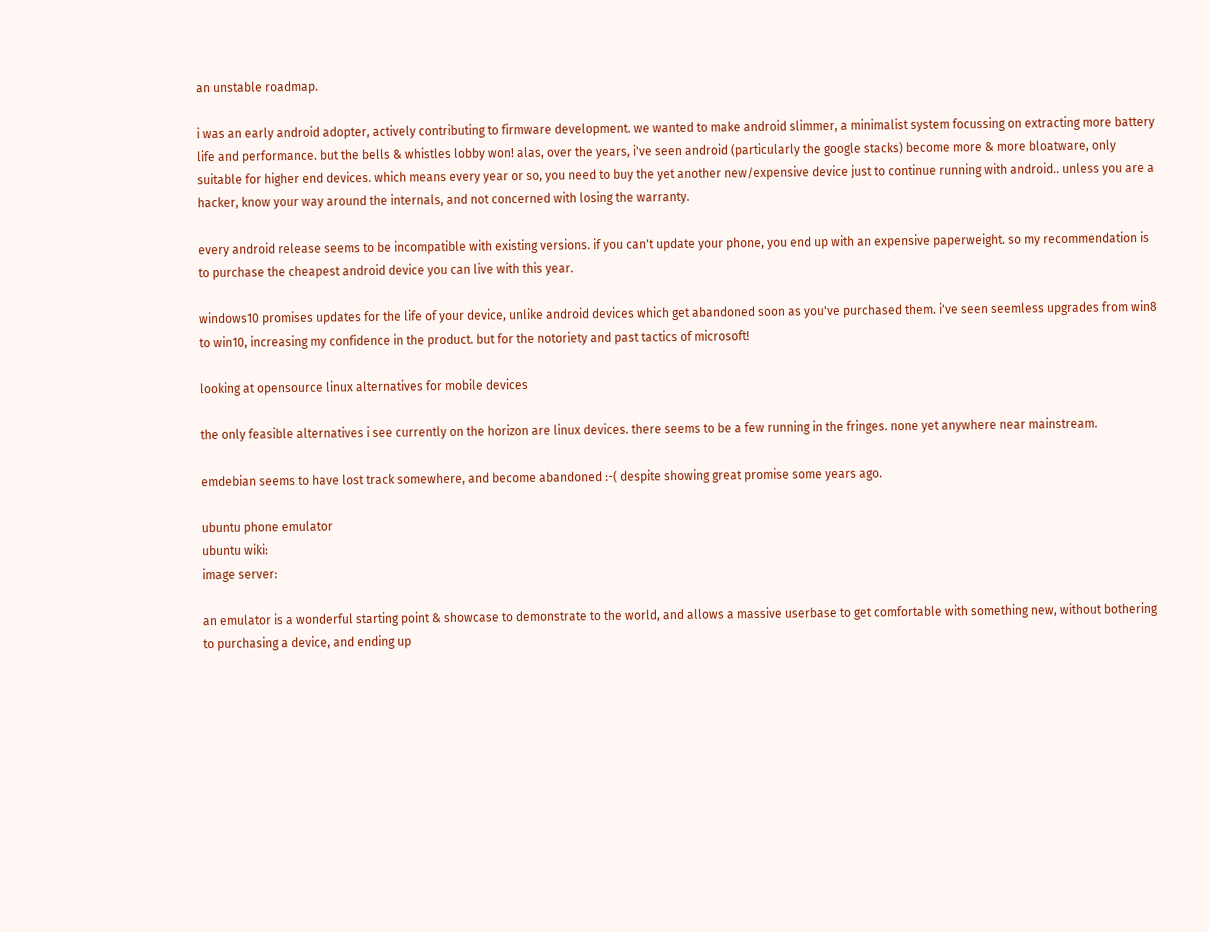an unstable roadmap.

i was an early android adopter, actively contributing to firmware development. we wanted to make android slimmer, a minimalist system focussing on extracting more battery life and performance. but the bells & whistles lobby won! alas, over the years, i've seen android (particularly the google stacks) become more & more bloatware, only suitable for higher end devices. which means every year or so, you need to buy the yet another new/expensive device just to continue running with android.. unless you are a hacker, know your way around the internals, and not concerned with losing the warranty.

every android release seems to be incompatible with existing versions. if you can't update your phone, you end up with an expensive paperweight. so my recommendation is to purchase the cheapest android device you can live with this year.

windows10 promises updates for the life of your device, unlike android devices which get abandoned soon as you've purchased them. i've seen seemless upgrades from win8 to win10, increasing my confidence in the product. but for the notoriety and past tactics of microsoft!

looking at opensource linux alternatives for mobile devices

the only feasible alternatives i see currently on the horizon are linux devices. there seems to be a few running in the fringes. none yet anywhere near mainstream.

emdebian seems to have lost track somewhere, and become abandoned :-( despite showing great promise some years ago.

ubuntu phone emulator
ubuntu wiki:
image server:

an emulator is a wonderful starting point & showcase to demonstrate to the world, and allows a massive userbase to get comfortable with something new, without bothering to purchasing a device, and ending up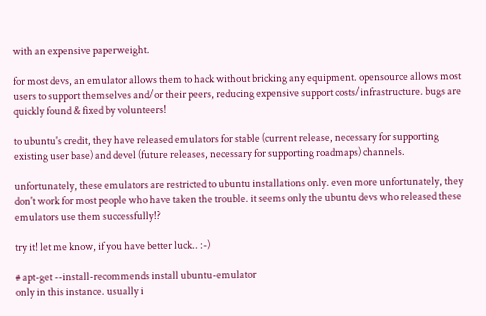with an expensive paperweight.

for most devs, an emulator allows them to hack without bricking any equipment. opensource allows most users to support themselves and/or their peers, reducing expensive support costs/infrastructure. bugs are quickly found & fixed by volunteers!

to ubuntu's credit, they have released emulators for stable (current release, necessary for supporting existing user base) and devel (future releases, necessary for supporting roadmaps) channels.

unfortunately, these emulators are restricted to ubuntu installations only. even more unfortunately, they don't work for most people who have taken the trouble. it seems only the ubuntu devs who released these emulators use them successfully!?

try it! let me know, if you have better luck.. :-)

# apt-get --install-recommends install ubuntu-emulator
only in this instance. usually i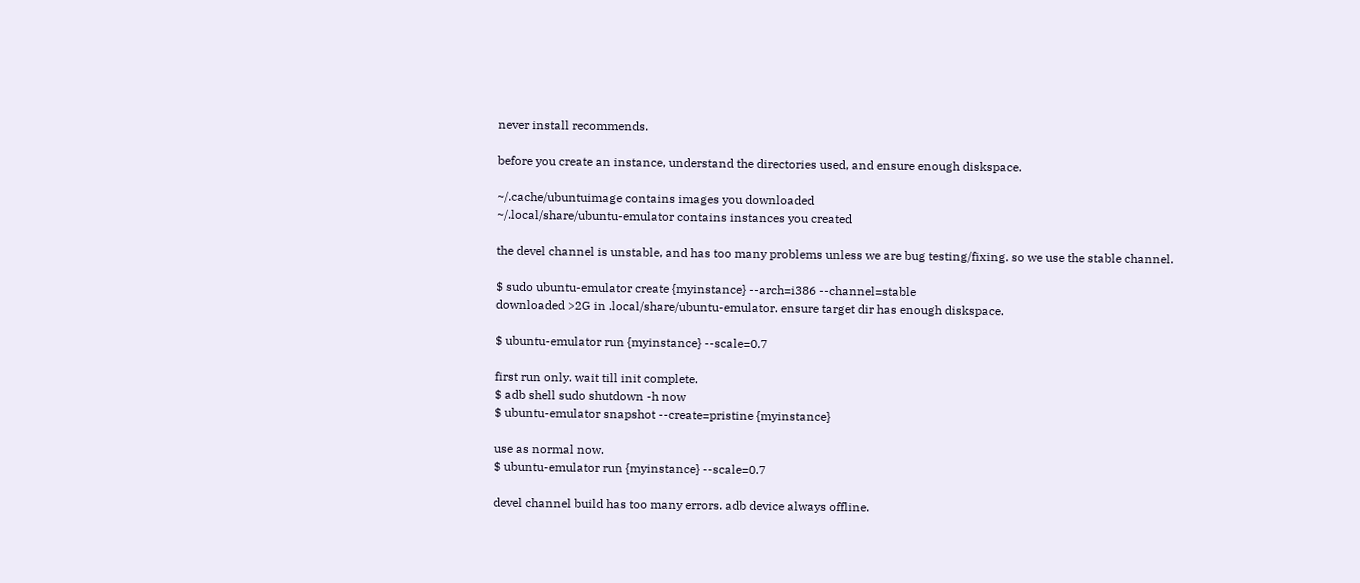never install recommends.

before you create an instance, understand the directories used, and ensure enough diskspace.

~/.cache/ubuntuimage contains images you downloaded
~/.local/share/ubuntu-emulator contains instances you created

the devel channel is unstable, and has too many problems unless we are bug testing/fixing. so we use the stable channel.

$ sudo ubuntu-emulator create {myinstance} --arch=i386 --channel=stable
downloaded >2G in .local/share/ubuntu-emulator. ensure target dir has enough diskspace.

$ ubuntu-emulator run {myinstance} --scale=0.7

first run only. wait till init complete.
$ adb shell sudo shutdown -h now
$ ubuntu-emulator snapshot --create=pristine {myinstance}

use as normal now.
$ ubuntu-emulator run {myinstance} --scale=0.7

devel channel build has too many errors. adb device always offline.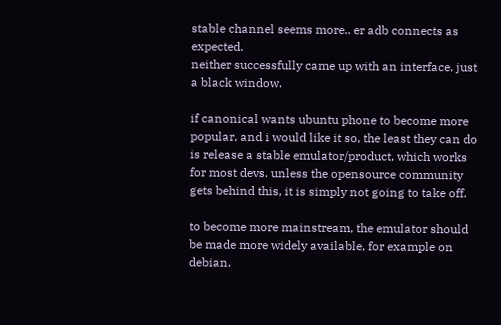stable channel seems more.. er adb connects as expected.
neither successfully came up with an interface. just a black window.

if canonical wants ubuntu phone to become more popular, and i would like it so, the least they can do is release a stable emulator/product, which works for most devs. unless the opensource community gets behind this, it is simply not going to take off.

to become more mainstream, the emulator should be made more widely available, for example on debian.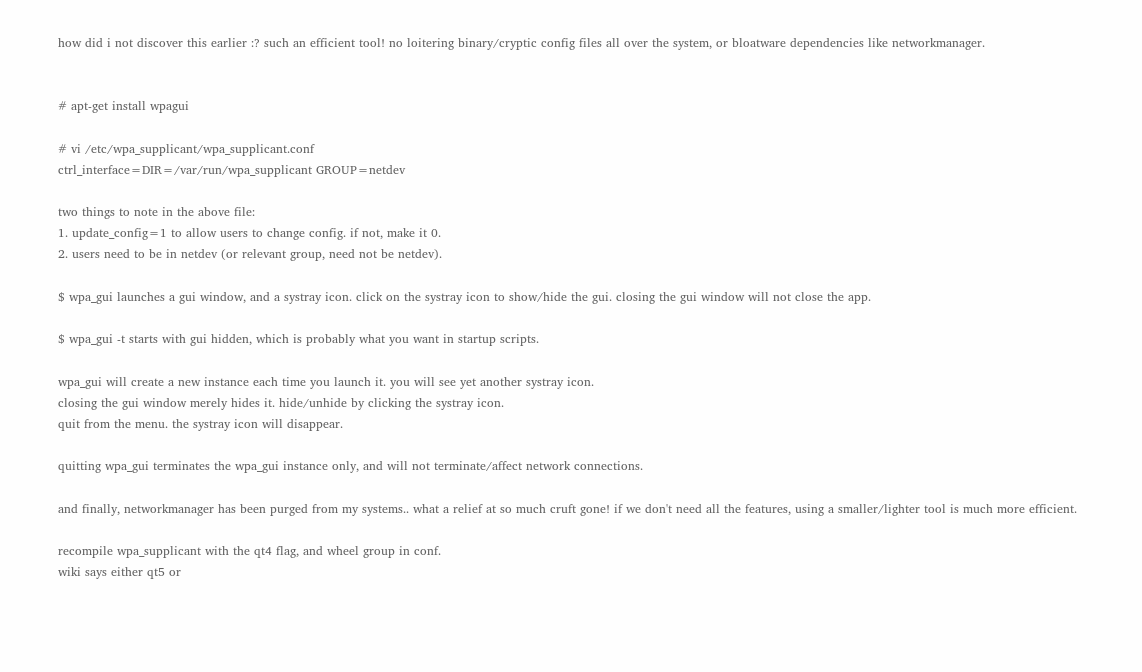how did i not discover this earlier :? such an efficient tool! no loitering binary/cryptic config files all over the system, or bloatware dependencies like networkmanager.


# apt-get install wpagui

# vi /etc/wpa_supplicant/wpa_supplicant.conf
ctrl_interface=DIR=/var/run/wpa_supplicant GROUP=netdev

two things to note in the above file:
1. update_config=1 to allow users to change config. if not, make it 0.
2. users need to be in netdev (or relevant group, need not be netdev).

$ wpa_gui launches a gui window, and a systray icon. click on the systray icon to show/hide the gui. closing the gui window will not close the app.

$ wpa_gui -t starts with gui hidden, which is probably what you want in startup scripts.

wpa_gui will create a new instance each time you launch it. you will see yet another systray icon.
closing the gui window merely hides it. hide/unhide by clicking the systray icon.
quit from the menu. the systray icon will disappear.

quitting wpa_gui terminates the wpa_gui instance only, and will not terminate/affect network connections.

and finally, networkmanager has been purged from my systems.. what a relief at so much cruft gone! if we don't need all the features, using a smaller/lighter tool is much more efficient.

recompile wpa_supplicant with the qt4 flag, and wheel group in conf.
wiki says either qt5 or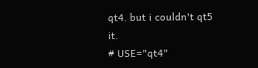qt4. but i couldn't qt5 it.
# USE="qt4"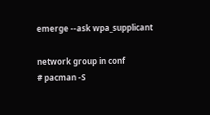emerge --ask wpa_supplicant

network group in conf
# pacman -S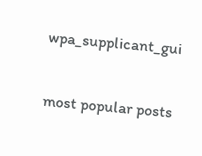wpa_supplicant_gui

most popular posts